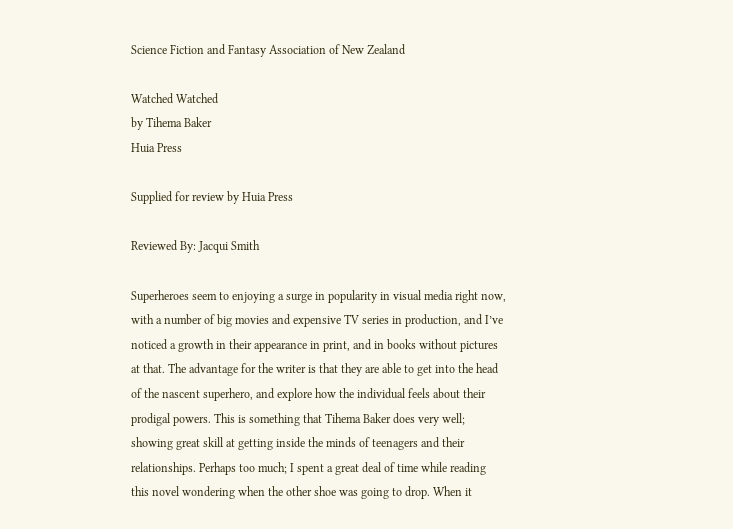Science Fiction and Fantasy Association of New Zealand

Watched Watched
by Tihema Baker
Huia Press

Supplied for review by Huia Press

Reviewed By: Jacqui Smith

Superheroes seem to enjoying a surge in popularity in visual media right now, with a number of big movies and expensive TV series in production, and I’ve noticed a growth in their appearance in print, and in books without pictures at that. The advantage for the writer is that they are able to get into the head of the nascent superhero, and explore how the individual feels about their prodigal powers. This is something that Tihema Baker does very well; showing great skill at getting inside the minds of teenagers and their relationships. Perhaps too much; I spent a great deal of time while reading this novel wondering when the other shoe was going to drop. When it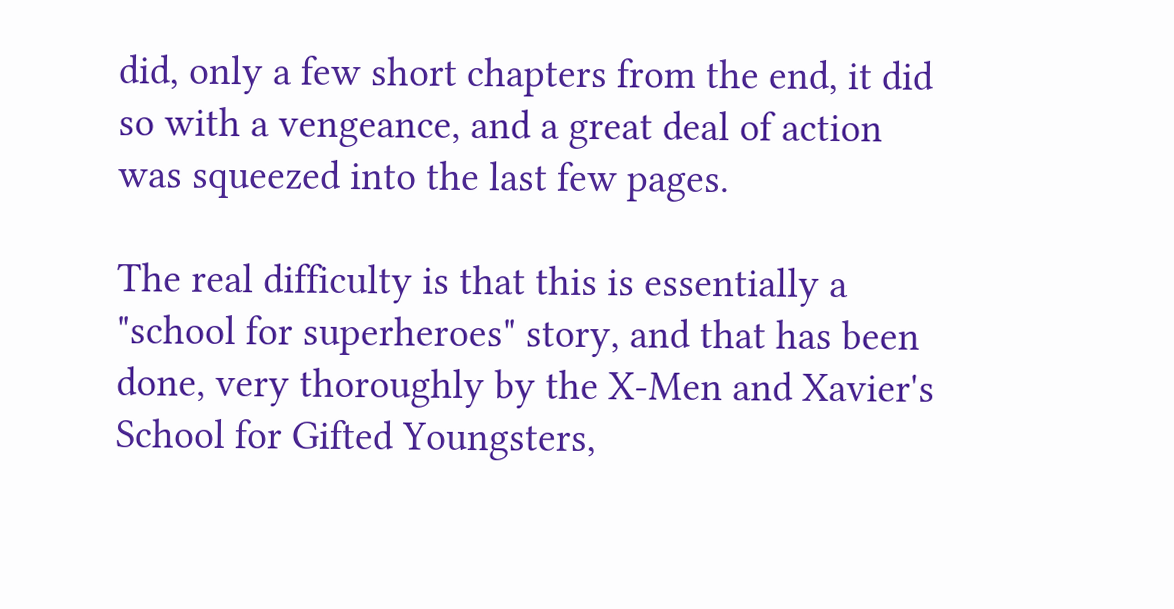did, only a few short chapters from the end, it did so with a vengeance, and a great deal of action was squeezed into the last few pages.

The real difficulty is that this is essentially a "school for superheroes" story, and that has been done, very thoroughly by the X-Men and Xavier's School for Gifted Youngsters,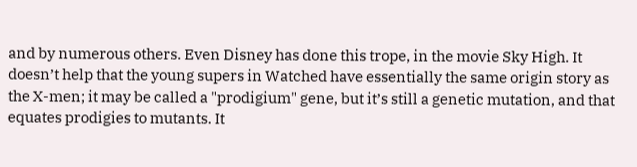and by numerous others. Even Disney has done this trope, in the movie Sky High. It doesn’t help that the young supers in Watched have essentially the same origin story as the X-men; it may be called a "prodigium" gene, but it’s still a genetic mutation, and that equates prodigies to mutants. It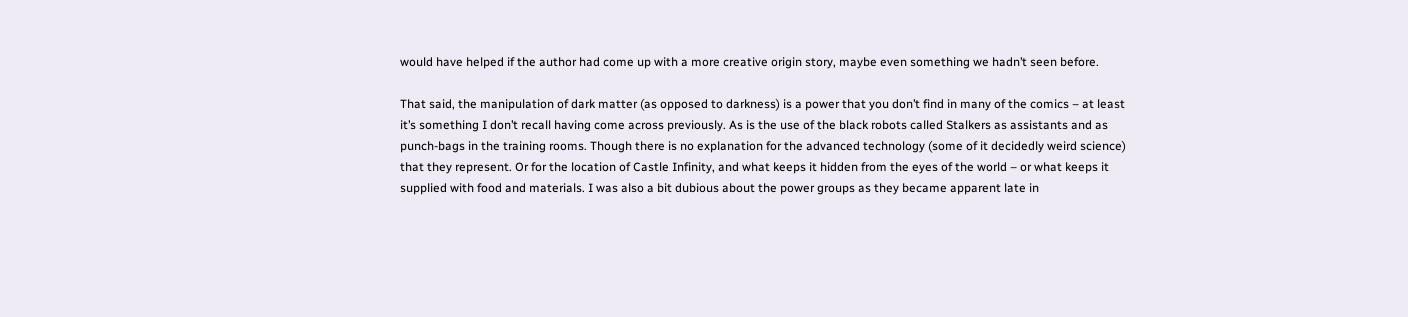would have helped if the author had come up with a more creative origin story, maybe even something we hadn’t seen before.

That said, the manipulation of dark matter (as opposed to darkness) is a power that you don’t find in many of the comics – at least it’s something I don’t recall having come across previously. As is the use of the black robots called Stalkers as assistants and as punch-bags in the training rooms. Though there is no explanation for the advanced technology (some of it decidedly weird science) that they represent. Or for the location of Castle Infinity, and what keeps it hidden from the eyes of the world – or what keeps it supplied with food and materials. I was also a bit dubious about the power groups as they became apparent late in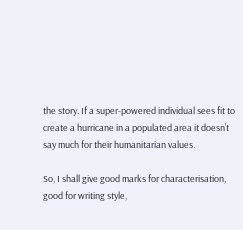the story. If a super-powered individual sees fit to create a hurricane in a populated area it doesn’t say much for their humanitarian values.

So, I shall give good marks for characterisation, good for writing style,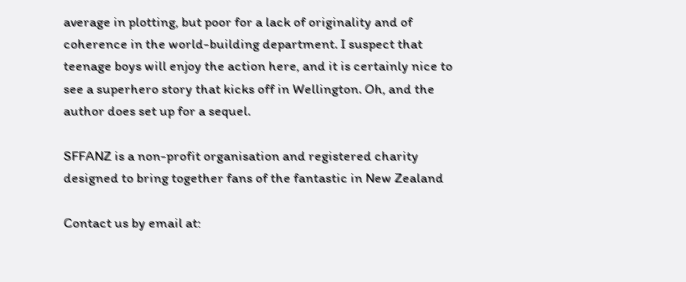average in plotting, but poor for a lack of originality and of coherence in the world-building department. I suspect that teenage boys will enjoy the action here, and it is certainly nice to see a superhero story that kicks off in Wellington. Oh, and the author does set up for a sequel.

SFFANZ is a non-profit organisation and registered charity
designed to bring together fans of the fantastic in New Zealand

Contact us by email at: